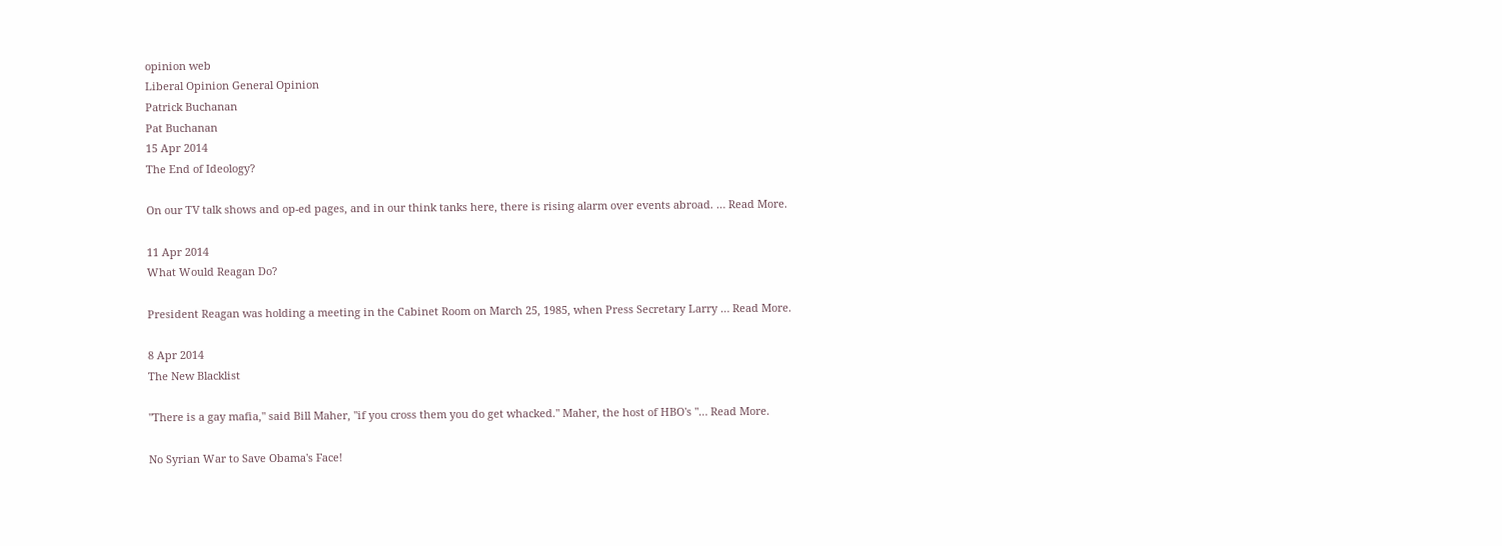opinion web
Liberal Opinion General Opinion
Patrick Buchanan
Pat Buchanan
15 Apr 2014
The End of Ideology?

On our TV talk shows and op-ed pages, and in our think tanks here, there is rising alarm over events abroad. … Read More.

11 Apr 2014
What Would Reagan Do?

President Reagan was holding a meeting in the Cabinet Room on March 25, 1985, when Press Secretary Larry … Read More.

8 Apr 2014
The New Blacklist

"There is a gay mafia," said Bill Maher, "if you cross them you do get whacked." Maher, the host of HBO's "… Read More.

No Syrian War to Save Obama's Face!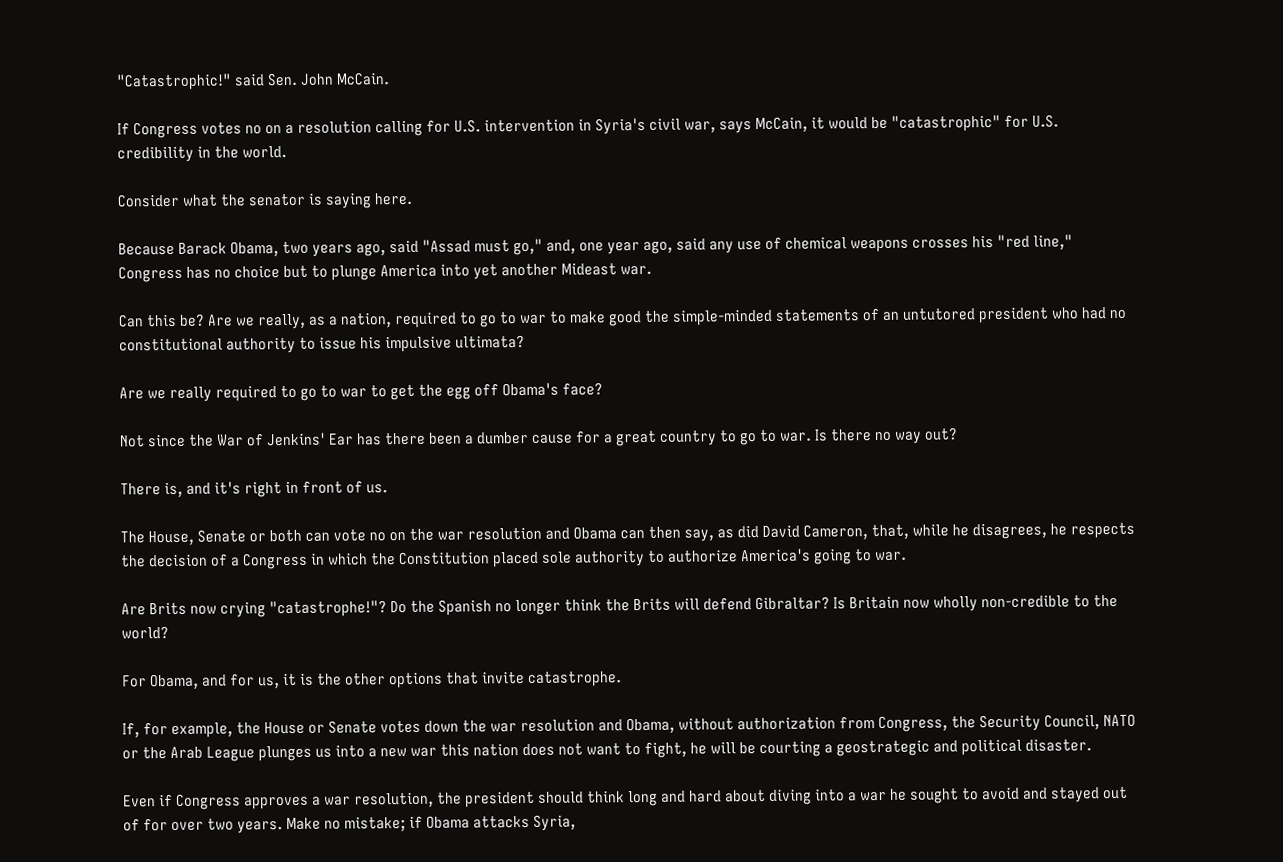"Catastrophic!" said Sen. John McCain.

If Congress votes no on a resolution calling for U.S. intervention in Syria's civil war, says McCain, it would be "catastrophic" for U.S. credibility in the world.

Consider what the senator is saying here.

Because Barack Obama, two years ago, said "Assad must go," and, one year ago, said any use of chemical weapons crosses his "red line," Congress has no choice but to plunge America into yet another Mideast war.

Can this be? Are we really, as a nation, required to go to war to make good the simple-minded statements of an untutored president who had no constitutional authority to issue his impulsive ultimata?

Are we really required to go to war to get the egg off Obama's face?

Not since the War of Jenkins' Ear has there been a dumber cause for a great country to go to war. Is there no way out?

There is, and it's right in front of us.

The House, Senate or both can vote no on the war resolution and Obama can then say, as did David Cameron, that, while he disagrees, he respects the decision of a Congress in which the Constitution placed sole authority to authorize America's going to war.

Are Brits now crying "catastrophe!"? Do the Spanish no longer think the Brits will defend Gibraltar? Is Britain now wholly non-credible to the world?

For Obama, and for us, it is the other options that invite catastrophe.

If, for example, the House or Senate votes down the war resolution and Obama, without authorization from Congress, the Security Council, NATO or the Arab League plunges us into a new war this nation does not want to fight, he will be courting a geostrategic and political disaster.

Even if Congress approves a war resolution, the president should think long and hard about diving into a war he sought to avoid and stayed out of for over two years. Make no mistake; if Obama attacks Syria,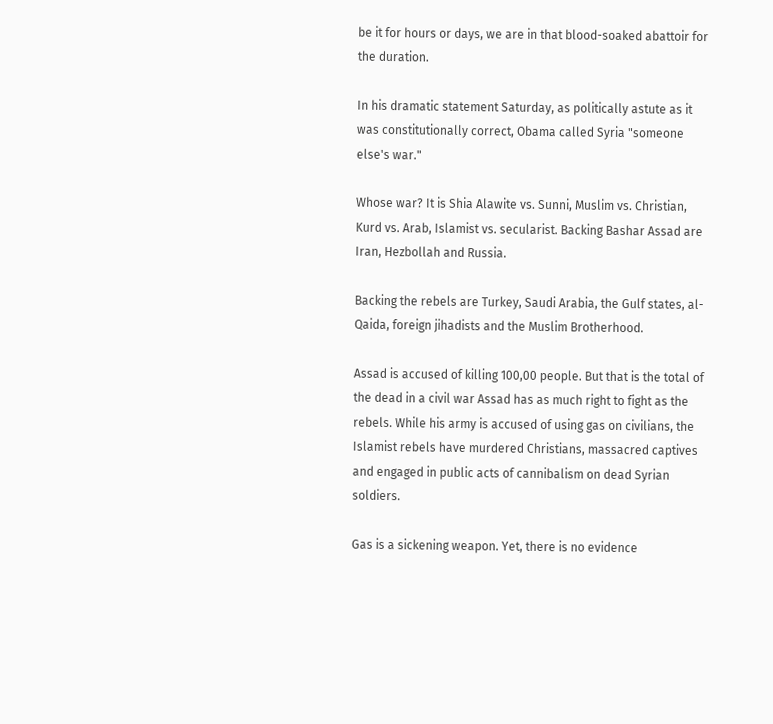be it for hours or days, we are in that blood-soaked abattoir for the duration.

In his dramatic statement Saturday, as politically astute as it was constitutionally correct, Obama called Syria "someone else's war."

Whose war? It is Shia Alawite vs. Sunni, Muslim vs. Christian, Kurd vs. Arab, Islamist vs. secularist. Backing Bashar Assad are Iran, Hezbollah and Russia.

Backing the rebels are Turkey, Saudi Arabia, the Gulf states, al-Qaida, foreign jihadists and the Muslim Brotherhood.

Assad is accused of killing 100,00 people. But that is the total of the dead in a civil war Assad has as much right to fight as the rebels. While his army is accused of using gas on civilians, the Islamist rebels have murdered Christians, massacred captives and engaged in public acts of cannibalism on dead Syrian soldiers.

Gas is a sickening weapon. Yet, there is no evidence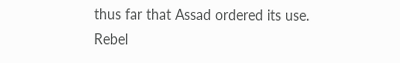thus far that Assad ordered its use. Rebel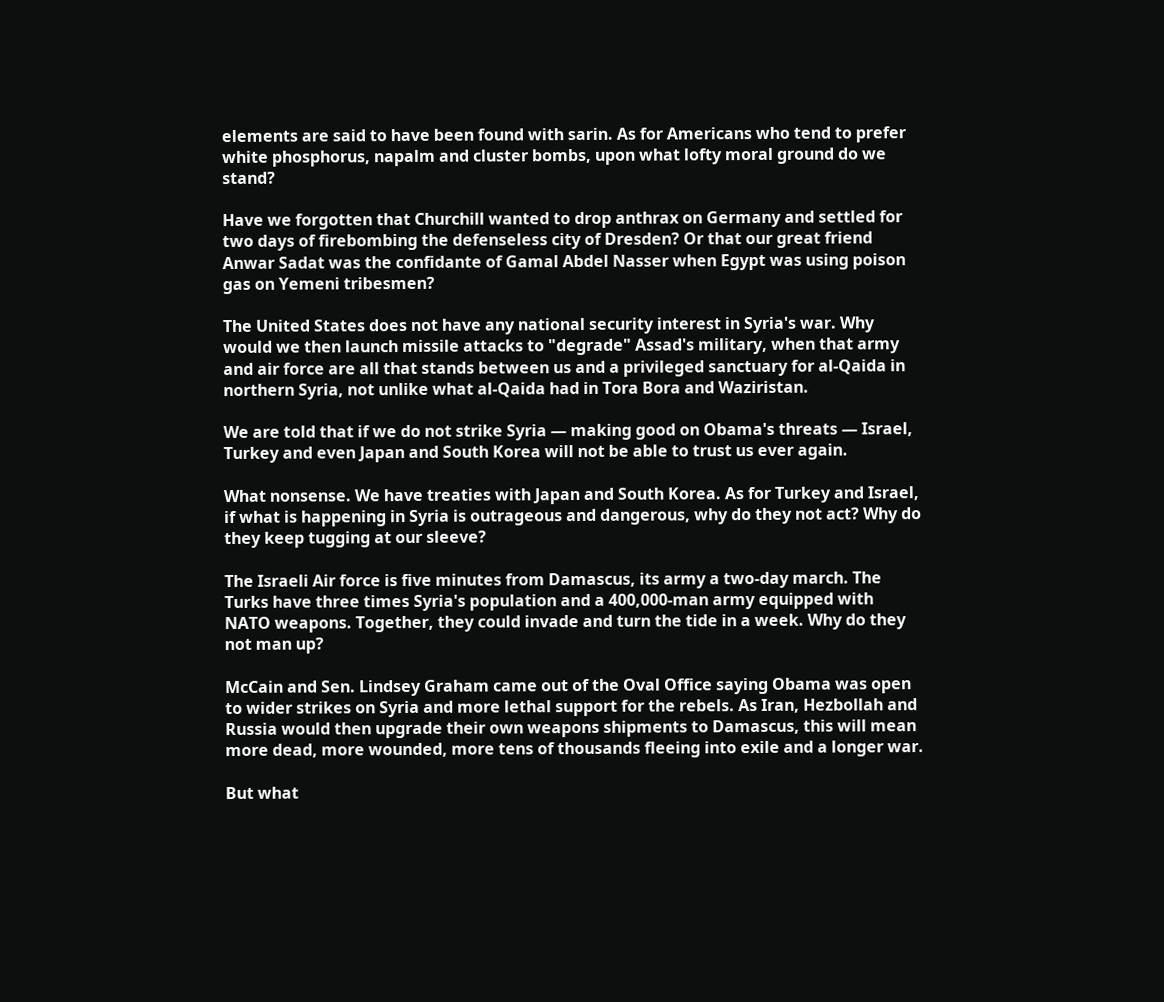elements are said to have been found with sarin. As for Americans who tend to prefer white phosphorus, napalm and cluster bombs, upon what lofty moral ground do we stand?

Have we forgotten that Churchill wanted to drop anthrax on Germany and settled for two days of firebombing the defenseless city of Dresden? Or that our great friend Anwar Sadat was the confidante of Gamal Abdel Nasser when Egypt was using poison gas on Yemeni tribesmen?

The United States does not have any national security interest in Syria's war. Why would we then launch missile attacks to "degrade" Assad's military, when that army and air force are all that stands between us and a privileged sanctuary for al-Qaida in northern Syria, not unlike what al-Qaida had in Tora Bora and Waziristan.

We are told that if we do not strike Syria — making good on Obama's threats — Israel, Turkey and even Japan and South Korea will not be able to trust us ever again.

What nonsense. We have treaties with Japan and South Korea. As for Turkey and Israel, if what is happening in Syria is outrageous and dangerous, why do they not act? Why do they keep tugging at our sleeve?

The Israeli Air force is five minutes from Damascus, its army a two-day march. The Turks have three times Syria's population and a 400,000-man army equipped with NATO weapons. Together, they could invade and turn the tide in a week. Why do they not man up?

McCain and Sen. Lindsey Graham came out of the Oval Office saying Obama was open to wider strikes on Syria and more lethal support for the rebels. As Iran, Hezbollah and Russia would then upgrade their own weapons shipments to Damascus, this will mean more dead, more wounded, more tens of thousands fleeing into exile and a longer war.

But what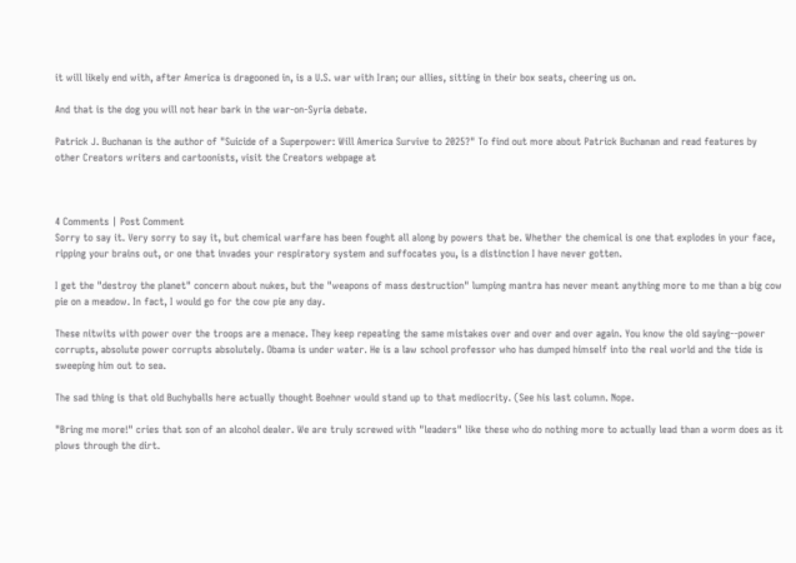it will likely end with, after America is dragooned in, is a U.S. war with Iran; our allies, sitting in their box seats, cheering us on.

And that is the dog you will not hear bark in the war-on-Syria debate.

Patrick J. Buchanan is the author of "Suicide of a Superpower: Will America Survive to 2025?" To find out more about Patrick Buchanan and read features by other Creators writers and cartoonists, visit the Creators webpage at



4 Comments | Post Comment
Sorry to say it. Very sorry to say it, but chemical warfare has been fought all along by powers that be. Whether the chemical is one that explodes in your face, ripping your brains out, or one that invades your respiratory system and suffocates you, is a distinction I have never gotten.

I get the "destroy the planet" concern about nukes, but the "weapons of mass destruction" lumping mantra has never meant anything more to me than a big cow pie on a meadow. In fact, I would go for the cow pie any day.

These nitwits with power over the troops are a menace. They keep repeating the same mistakes over and over and over again. You know the old saying--power corrupts, absolute power corrupts absolutely. Obama is under water. He is a law school professor who has dumped himself into the real world and the tide is sweeping him out to sea.

The sad thing is that old Buchyballs here actually thought Boehner would stand up to that mediocrity. (See his last column. Nope.

"Bring me more!" cries that son of an alcohol dealer. We are truly screwed with "leaders" like these who do nothing more to actually lead than a worm does as it plows through the dirt.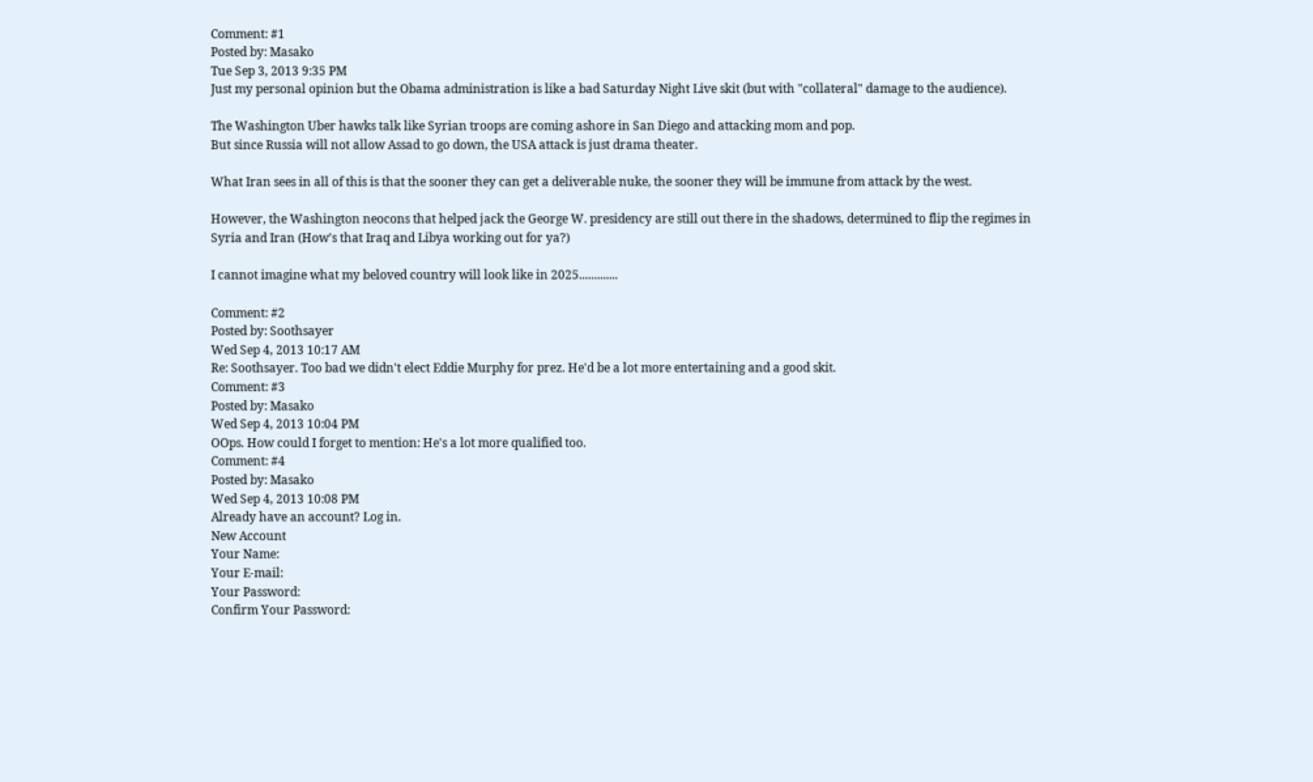Comment: #1
Posted by: Masako
Tue Sep 3, 2013 9:35 PM
Just my personal opinion but the Obama administration is like a bad Saturday Night Live skit (but with "collateral" damage to the audience).

The Washington Uber hawks talk like Syrian troops are coming ashore in San Diego and attacking mom and pop.
But since Russia will not allow Assad to go down, the USA attack is just drama theater.

What Iran sees in all of this is that the sooner they can get a deliverable nuke, the sooner they will be immune from attack by the west.

However, the Washington neocons that helped jack the George W. presidency are still out there in the shadows, determined to flip the regimes in Syria and Iran (How's that Iraq and Libya working out for ya?)

I cannot imagine what my beloved country will look like in 2025.............

Comment: #2
Posted by: Soothsayer
Wed Sep 4, 2013 10:17 AM
Re: Soothsayer. Too bad we didn't elect Eddie Murphy for prez. He'd be a lot more entertaining and a good skit.
Comment: #3
Posted by: Masako
Wed Sep 4, 2013 10:04 PM
OOps. How could I forget to mention: He's a lot more qualified too.
Comment: #4
Posted by: Masako
Wed Sep 4, 2013 10:08 PM
Already have an account? Log in.
New Account
Your Name:
Your E-mail:
Your Password:
Confirm Your Password: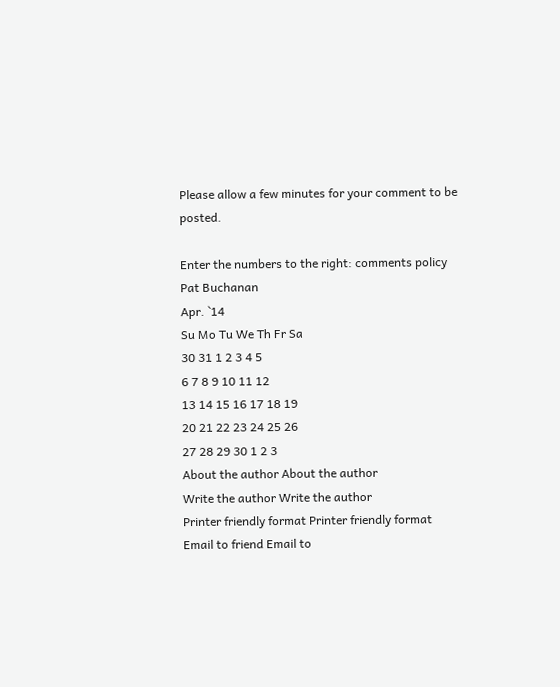Please allow a few minutes for your comment to be posted.

Enter the numbers to the right: comments policy
Pat Buchanan
Apr. `14
Su Mo Tu We Th Fr Sa
30 31 1 2 3 4 5
6 7 8 9 10 11 12
13 14 15 16 17 18 19
20 21 22 23 24 25 26
27 28 29 30 1 2 3
About the author About the author
Write the author Write the author
Printer friendly format Printer friendly format
Email to friend Email to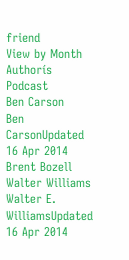friend
View by Month
Authorís Podcast
Ben Carson
Ben CarsonUpdated 16 Apr 2014
Brent Bozell
Walter Williams
Walter E. WilliamsUpdated 16 Apr 2014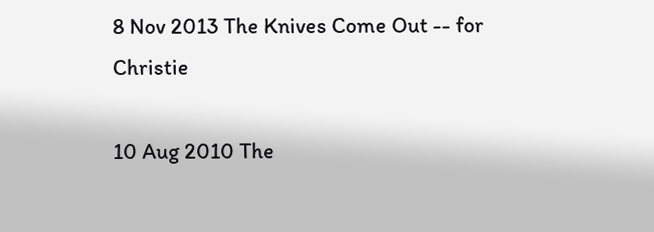8 Nov 2013 The Knives Come Out -- for Christie

10 Aug 2010 The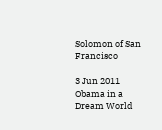Solomon of San Francisco

3 Jun 2011 Obama in a Dream World